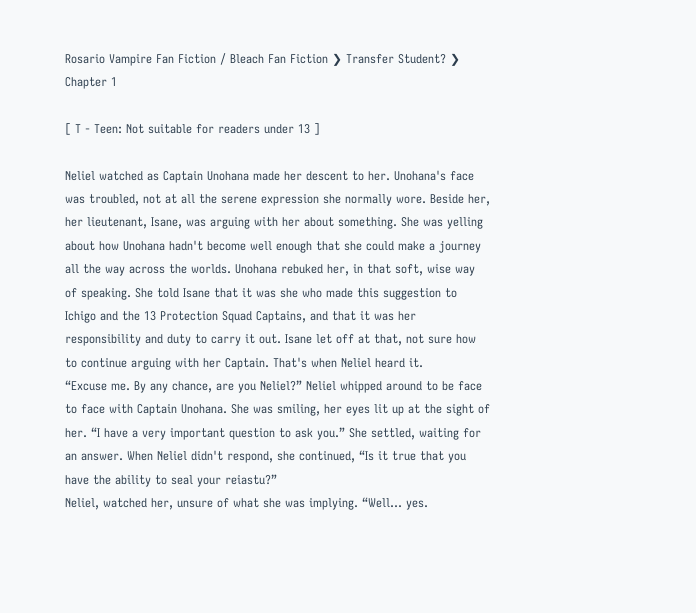Rosario Vampire Fan Fiction / Bleach Fan Fiction ❯ Transfer Student? ❯ Chapter 1

[ T - Teen: Not suitable for readers under 13 ]

Neliel watched as Captain Unohana made her descent to her. Unohana's face was troubled, not at all the serene expression she normally wore. Beside her, her lieutenant, Isane, was arguing with her about something. She was yelling about how Unohana hadn't become well enough that she could make a journey all the way across the worlds. Unohana rebuked her, in that soft, wise way of speaking. She told Isane that it was she who made this suggestion to Ichigo and the 13 Protection Squad Captains, and that it was her responsibility and duty to carry it out. Isane let off at that, not sure how to continue arguing with her Captain. That's when Neliel heard it.
“Excuse me. By any chance, are you Neliel?” Neliel whipped around to be face to face with Captain Unohana. She was smiling, her eyes lit up at the sight of her. “I have a very important question to ask you.” She settled, waiting for an answer. When Neliel didn't respond, she continued, “Is it true that you have the ability to seal your reiastu?”
Neliel, watched her, unsure of what she was implying. “Well… yes.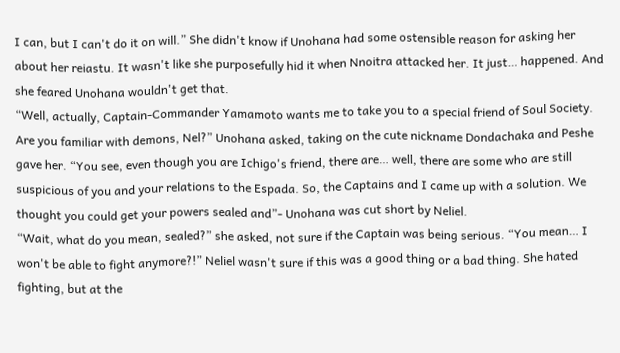I can, but I can't do it on will.” She didn't know if Unohana had some ostensible reason for asking her about her reiastu. It wasn't like she purposefully hid it when Nnoitra attacked her. It just… happened. And she feared Unohana wouldn't get that.
“Well, actually, Captain-Commander Yamamoto wants me to take you to a special friend of Soul Society. Are you familiar with demons, Nel?” Unohana asked, taking on the cute nickname Dondachaka and Peshe gave her. “You see, even though you are Ichigo's friend, there are… well, there are some who are still suspicious of you and your relations to the Espada. So, the Captains and I came up with a solution. We thought you could get your powers sealed and”- Unohana was cut short by Neliel.
“Wait, what do you mean, sealed?” she asked, not sure if the Captain was being serious. “You mean… I won't be able to fight anymore?!” Neliel wasn't sure if this was a good thing or a bad thing. She hated fighting, but at the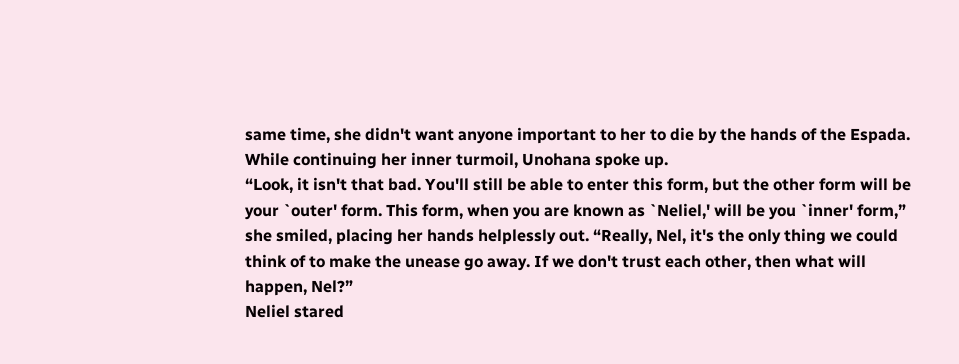same time, she didn't want anyone important to her to die by the hands of the Espada. While continuing her inner turmoil, Unohana spoke up.
“Look, it isn't that bad. You'll still be able to enter this form, but the other form will be your `outer' form. This form, when you are known as `Neliel,' will be you `inner' form,” she smiled, placing her hands helplessly out. “Really, Nel, it's the only thing we could think of to make the unease go away. If we don't trust each other, then what will happen, Nel?”
Neliel stared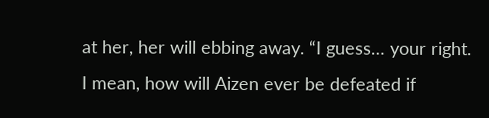at her, her will ebbing away. “I guess… your right. I mean, how will Aizen ever be defeated if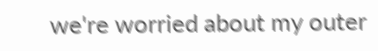we're worried about my outer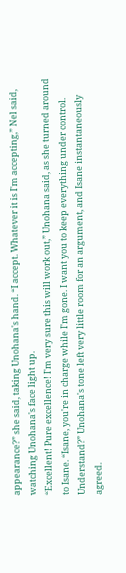appearance?” she said, taking Unohana's hand. “I accept. Whatever it is I'm accepting,” Nel said, watching Unohana's face light up.
“Excellent! Pure excellence! I'm very sure this will work out,” Unohana said, as she turned around to Isane. “Isane, you're in charge while I'm gone. I want you to keep everything under control. Understand?” Unohana's tone left very little room for an argument, and Isane instantaneously agreed.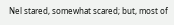Nel stared, somewhat scared; but, most of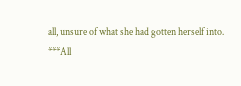all, unsure of what she had gotten herself into.
***All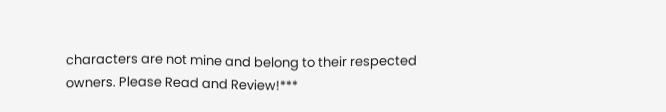characters are not mine and belong to their respected owners. Please Read and Review!***